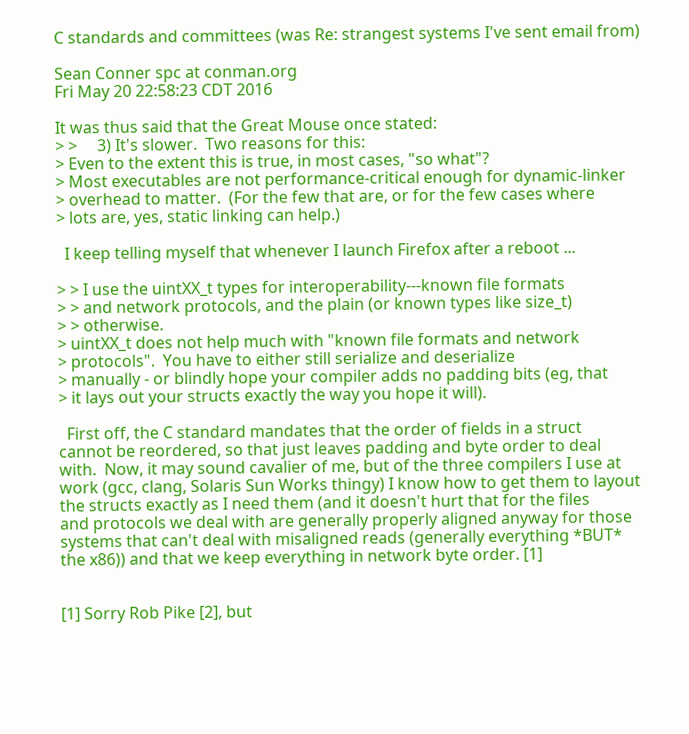C standards and committees (was Re: strangest systems I've sent email from)

Sean Conner spc at conman.org
Fri May 20 22:58:23 CDT 2016

It was thus said that the Great Mouse once stated:
> >     3) It's slower.  Two reasons for this:
> Even to the extent this is true, in most cases, "so what"?
> Most executables are not performance-critical enough for dynamic-linker
> overhead to matter.  (For the few that are, or for the few cases where
> lots are, yes, static linking can help.)

  I keep telling myself that whenever I launch Firefox after a reboot ...

> > I use the uintXX_t types for interoperability---known file formats
> > and network protocols, and the plain (or known types like size_t)
> > otherwise.
> uintXX_t does not help much with "known file formats and network
> protocols".  You have to either still serialize and deserialize
> manually - or blindly hope your compiler adds no padding bits (eg, that
> it lays out your structs exactly the way you hope it will).

  First off, the C standard mandates that the order of fields in a struct
cannot be reordered, so that just leaves padding and byte order to deal
with.  Now, it may sound cavalier of me, but of the three compilers I use at
work (gcc, clang, Solaris Sun Works thingy) I know how to get them to layout
the structs exactly as I need them (and it doesn't hurt that for the files
and protocols we deal with are generally properly aligned anyway for those
systems that can't deal with misaligned reads (generally everything *BUT*
the x86)) and that we keep everything in network byte order. [1]


[1] Sorry Rob Pike [2], but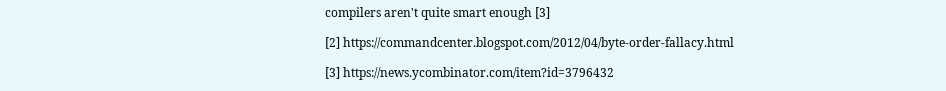compilers aren't quite smart enough [3]

[2] https://commandcenter.blogspot.com/2012/04/byte-order-fallacy.html

[3] https://news.ycombinator.com/item?id=3796432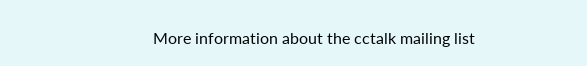More information about the cctalk mailing list